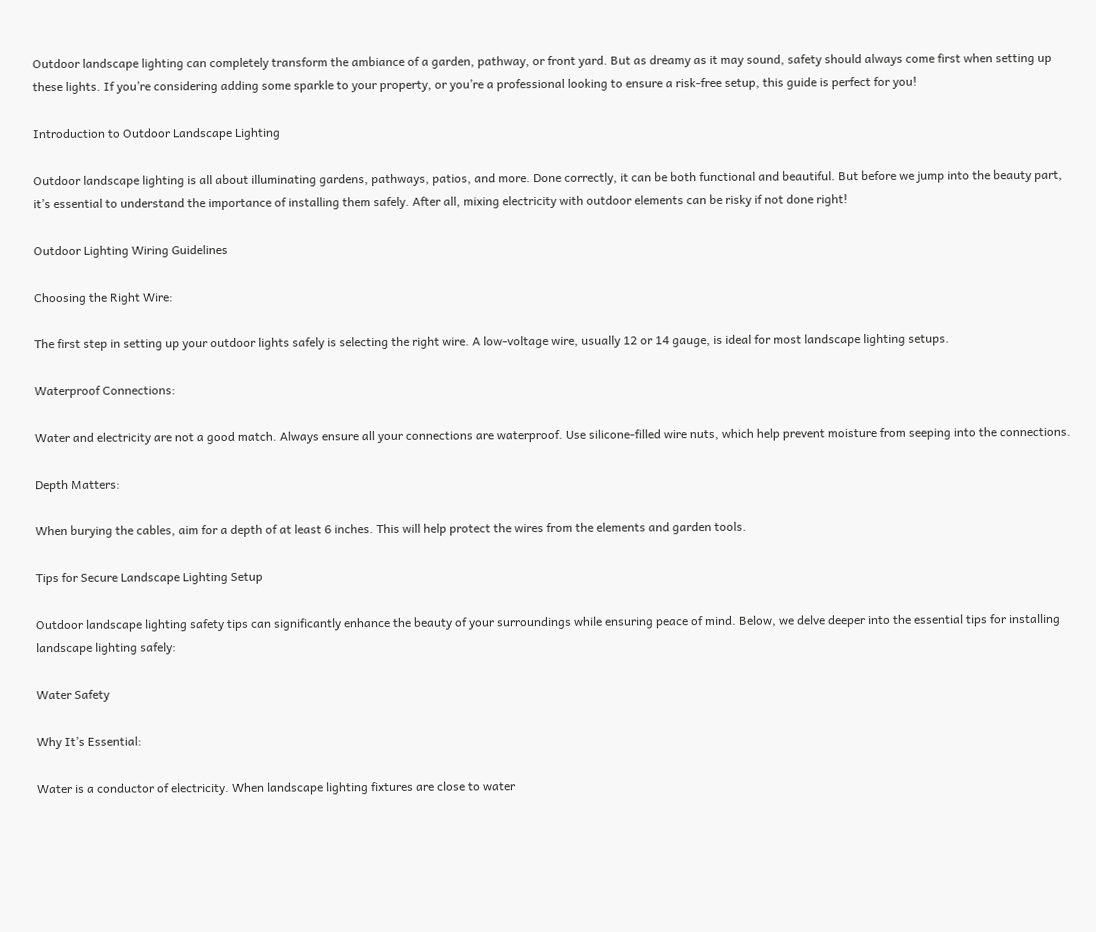Outdoor landscape lighting can completely transform the ambiance of a garden, pathway, or front yard. But as dreamy as it may sound, safety should always come first when setting up these lights. If you’re considering adding some sparkle to your property, or you’re a professional looking to ensure a risk-free setup, this guide is perfect for you!

Introduction to Outdoor Landscape Lighting

Outdoor landscape lighting is all about illuminating gardens, pathways, patios, and more. Done correctly, it can be both functional and beautiful. But before we jump into the beauty part, it’s essential to understand the importance of installing them safely. After all, mixing electricity with outdoor elements can be risky if not done right!

Outdoor Lighting Wiring Guidelines

Choosing the Right Wire:

The first step in setting up your outdoor lights safely is selecting the right wire. A low-voltage wire, usually 12 or 14 gauge, is ideal for most landscape lighting setups.

Waterproof Connections:

Water and electricity are not a good match. Always ensure all your connections are waterproof. Use silicone-filled wire nuts, which help prevent moisture from seeping into the connections.

Depth Matters:

When burying the cables, aim for a depth of at least 6 inches. This will help protect the wires from the elements and garden tools.

Tips for Secure Landscape Lighting Setup

Outdoor landscape lighting safety tips can significantly enhance the beauty of your surroundings while ensuring peace of mind. Below, we delve deeper into the essential tips for installing landscape lighting safely:

Water Safety

Why It’s Essential:

Water is a conductor of electricity. When landscape lighting fixtures are close to water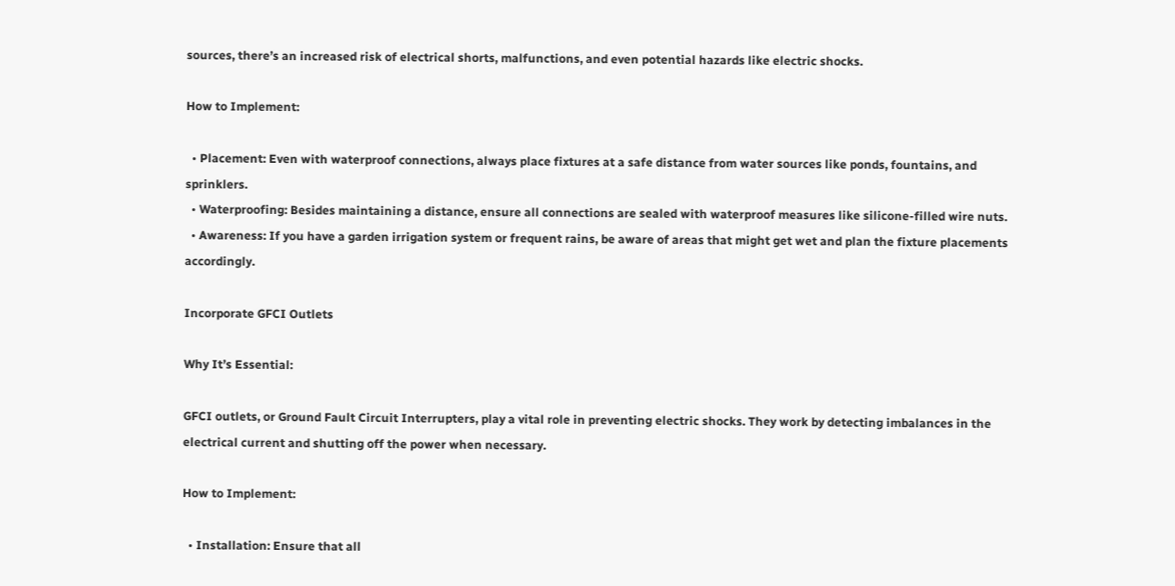sources, there’s an increased risk of electrical shorts, malfunctions, and even potential hazards like electric shocks.

How to Implement:

  • Placement: Even with waterproof connections, always place fixtures at a safe distance from water sources like ponds, fountains, and sprinklers.
  • Waterproofing: Besides maintaining a distance, ensure all connections are sealed with waterproof measures like silicone-filled wire nuts.
  • Awareness: If you have a garden irrigation system or frequent rains, be aware of areas that might get wet and plan the fixture placements accordingly.

Incorporate GFCI Outlets

Why It’s Essential:

GFCI outlets, or Ground Fault Circuit Interrupters, play a vital role in preventing electric shocks. They work by detecting imbalances in the electrical current and shutting off the power when necessary.

How to Implement:

  • Installation: Ensure that all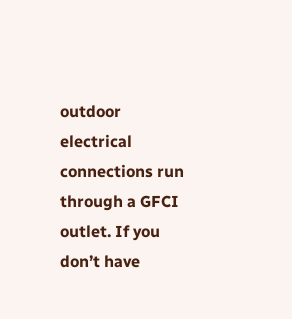outdoor electrical connections run through a GFCI outlet. If you don’t have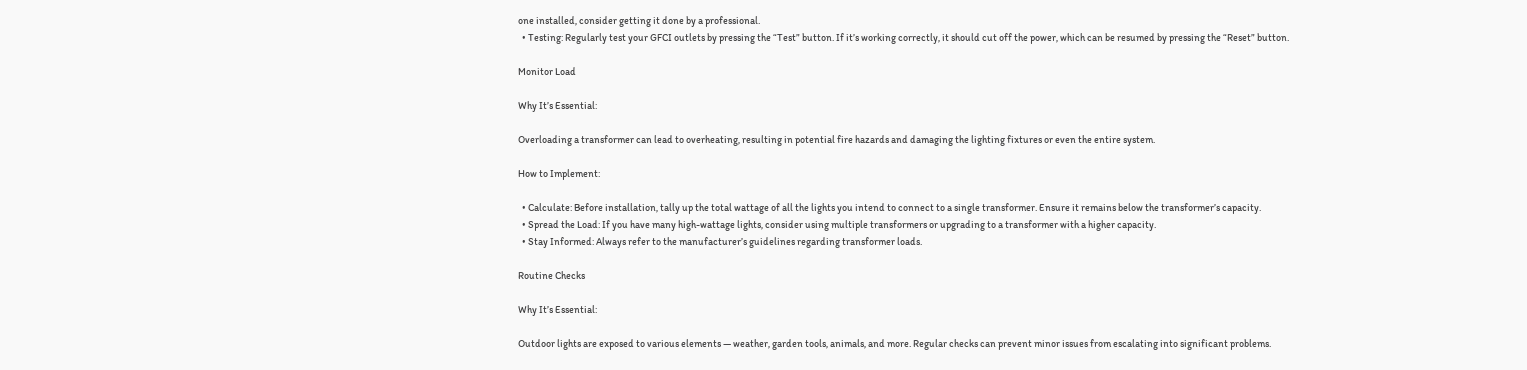one installed, consider getting it done by a professional.
  • Testing: Regularly test your GFCI outlets by pressing the “Test” button. If it’s working correctly, it should cut off the power, which can be resumed by pressing the “Reset” button.

Monitor Load

Why It’s Essential:

Overloading a transformer can lead to overheating, resulting in potential fire hazards and damaging the lighting fixtures or even the entire system.

How to Implement:

  • Calculate: Before installation, tally up the total wattage of all the lights you intend to connect to a single transformer. Ensure it remains below the transformer’s capacity.
  • Spread the Load: If you have many high-wattage lights, consider using multiple transformers or upgrading to a transformer with a higher capacity.
  • Stay Informed: Always refer to the manufacturer’s guidelines regarding transformer loads.

Routine Checks

Why It’s Essential:

Outdoor lights are exposed to various elements — weather, garden tools, animals, and more. Regular checks can prevent minor issues from escalating into significant problems.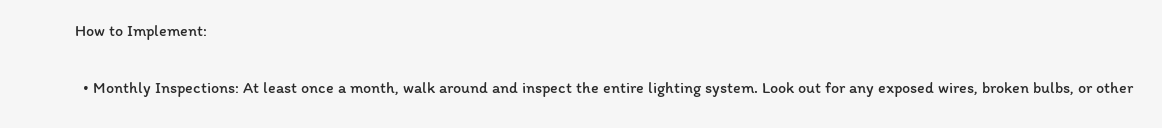How to Implement:

  • Monthly Inspections: At least once a month, walk around and inspect the entire lighting system. Look out for any exposed wires, broken bulbs, or other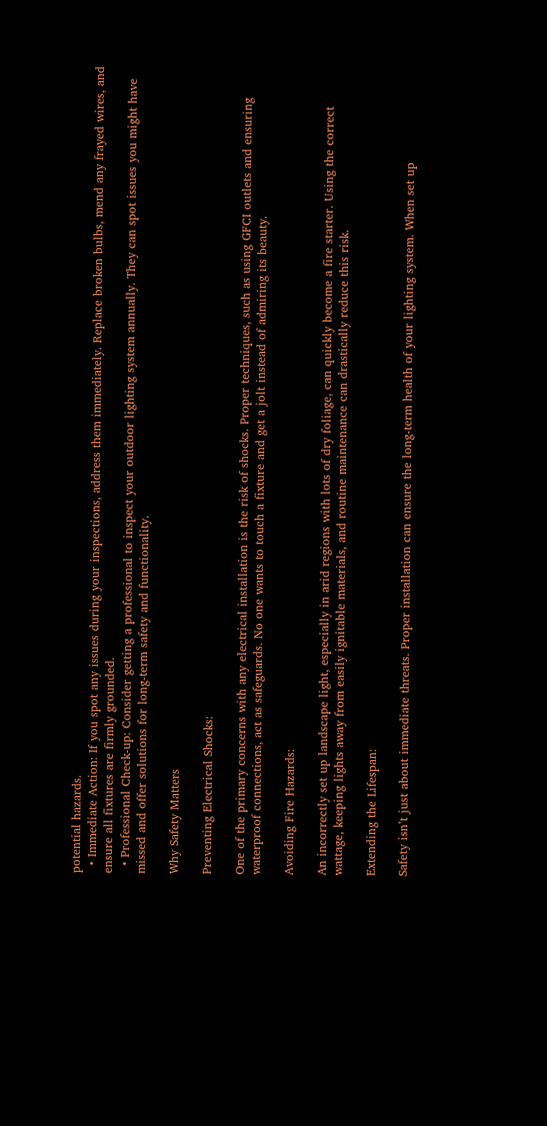potential hazards.
  • Immediate Action: If you spot any issues during your inspections, address them immediately. Replace broken bulbs, mend any frayed wires, and ensure all fixtures are firmly grounded.
  • Professional Check-up: Consider getting a professional to inspect your outdoor lighting system annually. They can spot issues you might have missed and offer solutions for long-term safety and functionality.

Why Safety Matters

Preventing Electrical Shocks:

One of the primary concerns with any electrical installation is the risk of shocks. Proper techniques, such as using GFCI outlets and ensuring waterproof connections, act as safeguards. No one wants to touch a fixture and get a jolt instead of admiring its beauty.

Avoiding Fire Hazards:

An incorrectly set up landscape light, especially in arid regions with lots of dry foliage, can quickly become a fire starter. Using the correct wattage, keeping lights away from easily ignitable materials, and routine maintenance can drastically reduce this risk.

Extending the Lifespan:

Safety isn’t just about immediate threats. Proper installation can ensure the long-term health of your lighting system. When set up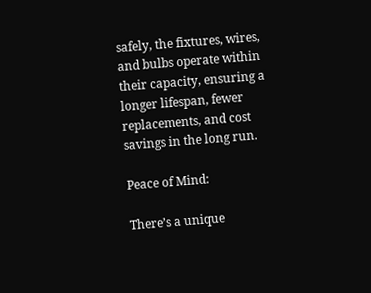safely, the fixtures, wires, and bulbs operate within their capacity, ensuring a longer lifespan, fewer replacements, and cost savings in the long run.

Peace of Mind:

There’s a unique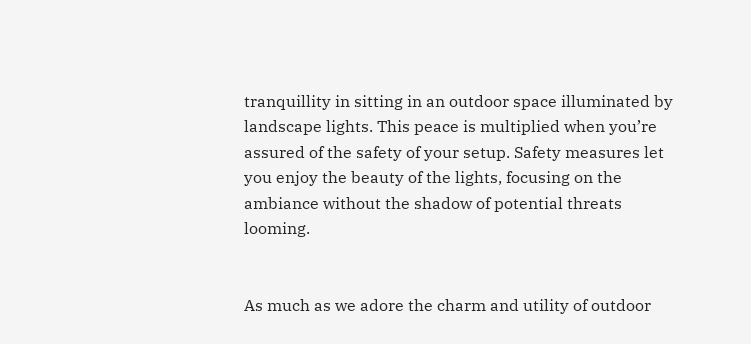tranquillity in sitting in an outdoor space illuminated by landscape lights. This peace is multiplied when you’re assured of the safety of your setup. Safety measures let you enjoy the beauty of the lights, focusing on the ambiance without the shadow of potential threats looming.


As much as we adore the charm and utility of outdoor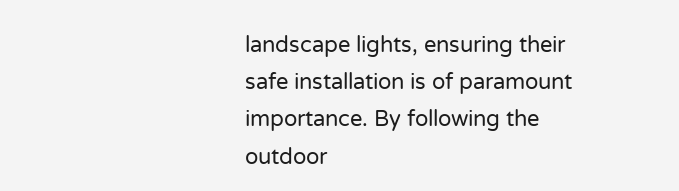landscape lights, ensuring their safe installation is of paramount importance. By following the outdoor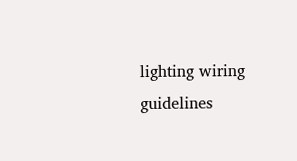lighting wiring guidelines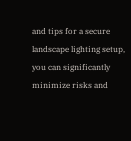and tips for a secure landscape lighting setup, you can significantly minimize risks and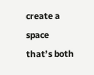create a space that’s both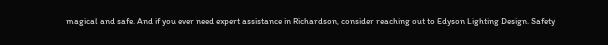magical and safe. And if you ever need expert assistance in Richardson, consider reaching out to Edyson Lighting Design. Safety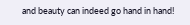and beauty can indeed go hand in hand!